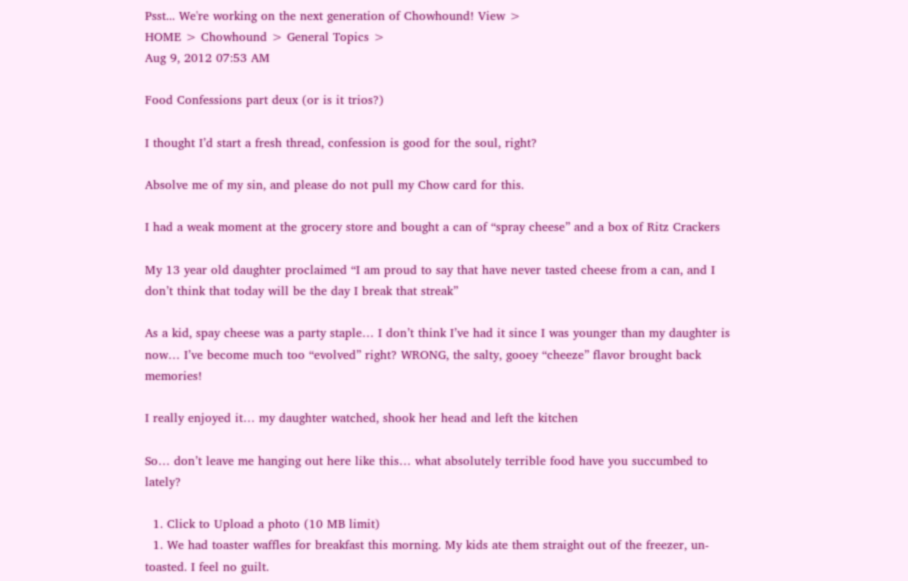Psst... We're working on the next generation of Chowhound! View >
HOME > Chowhound > General Topics >
Aug 9, 2012 07:53 AM

Food Confessions part deux (or is it trios?)

I thought I’d start a fresh thread, confession is good for the soul, right?

Absolve me of my sin, and please do not pull my Chow card for this.

I had a weak moment at the grocery store and bought a can of “spray cheese” and a box of Ritz Crackers

My 13 year old daughter proclaimed “I am proud to say that have never tasted cheese from a can, and I don’t think that today will be the day I break that streak”

As a kid, spay cheese was a party staple… I don’t think I’ve had it since I was younger than my daughter is now… I’ve become much too “evolved” right? WRONG, the salty, gooey “cheeze” flavor brought back memories!

I really enjoyed it… my daughter watched, shook her head and left the kitchen

So… don’t leave me hanging out here like this… what absolutely terrible food have you succumbed to lately?

  1. Click to Upload a photo (10 MB limit)
  1. We had toaster waffles for breakfast this morning. My kids ate them straight out of the freezer, un-toasted. I feel no guilt.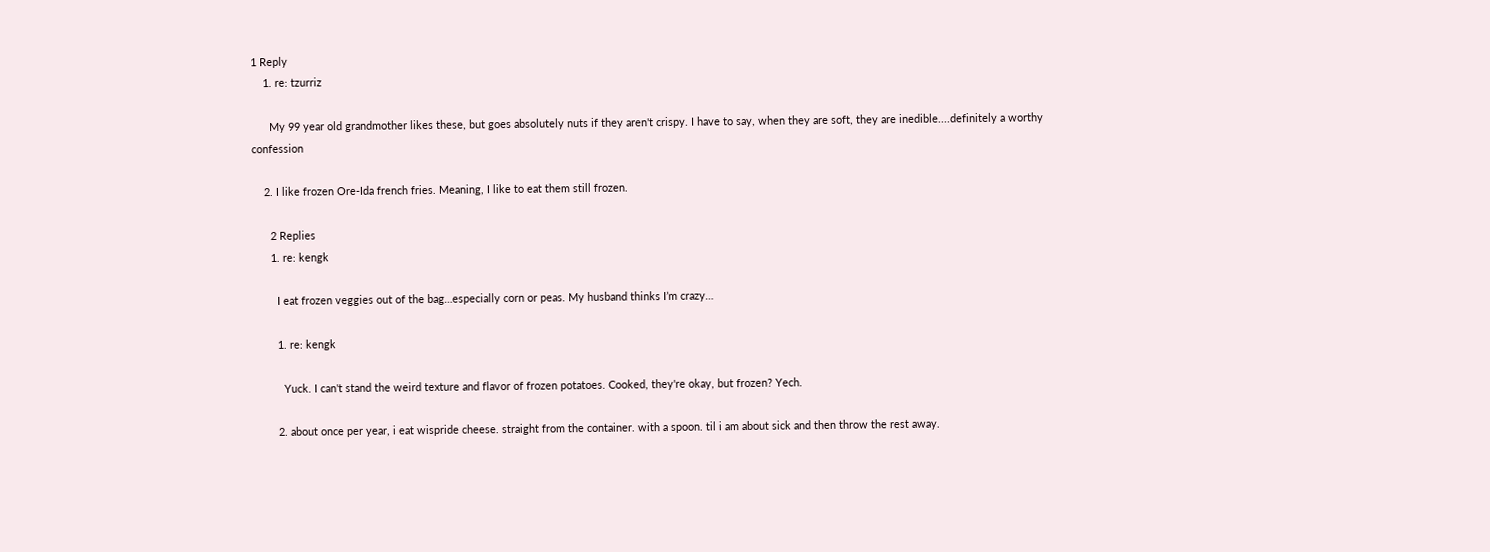1 Reply
    1. re: tzurriz

      My 99 year old grandmother likes these, but goes absolutely nuts if they aren't crispy. I have to say, when they are soft, they are inedible....definitely a worthy confession

    2. I like frozen Ore-Ida french fries. Meaning, I like to eat them still frozen.

      2 Replies
      1. re: kengk

        I eat frozen veggies out of the bag…especially corn or peas. My husband thinks I’m crazy…

        1. re: kengk

          Yuck. I can't stand the weird texture and flavor of frozen potatoes. Cooked, they're okay, but frozen? Yech.

        2. about once per year, i eat wispride cheese. straight from the container. with a spoon. til i am about sick and then throw the rest away.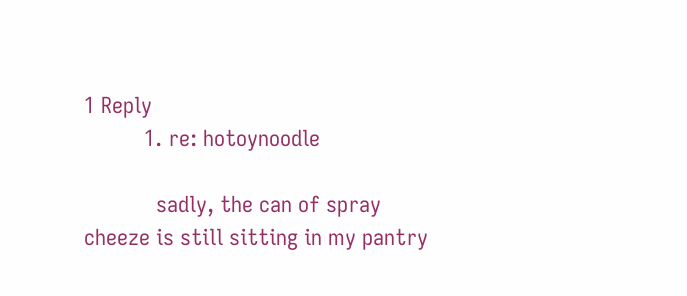1 Reply
          1. re: hotoynoodle

            sadly, the can of spray cheeze is still sitting in my pantry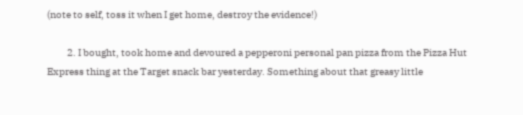(note to self, toss it when I get home, destroy the evidence!)

          2. I bought, took home and devoured a pepperoni personal pan pizza from the Pizza Hut Express thing at the Target snack bar yesterday. Something about that greasy little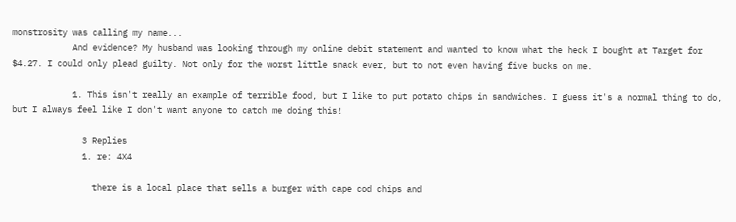monstrosity was calling my name...
            And evidence? My husband was looking through my online debit statement and wanted to know what the heck I bought at Target for $4.27. I could only plead guilty. Not only for the worst little snack ever, but to not even having five bucks on me.

            1. This isn't really an example of terrible food, but I like to put potato chips in sandwiches. I guess it's a normal thing to do, but I always feel like I don't want anyone to catch me doing this!

              3 Replies
              1. re: 4X4

                there is a local place that sells a burger with cape cod chips and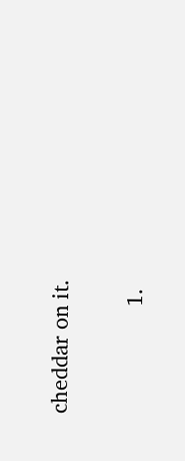cheddar on it.

                  1.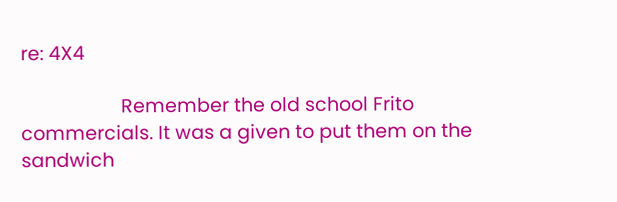re: 4X4

                    Remember the old school Frito commercials. It was a given to put them on the sandwich